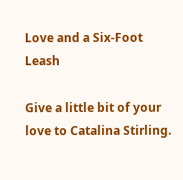Love and a Six-Foot Leash

Give a little bit of your love to Catalina Stirling.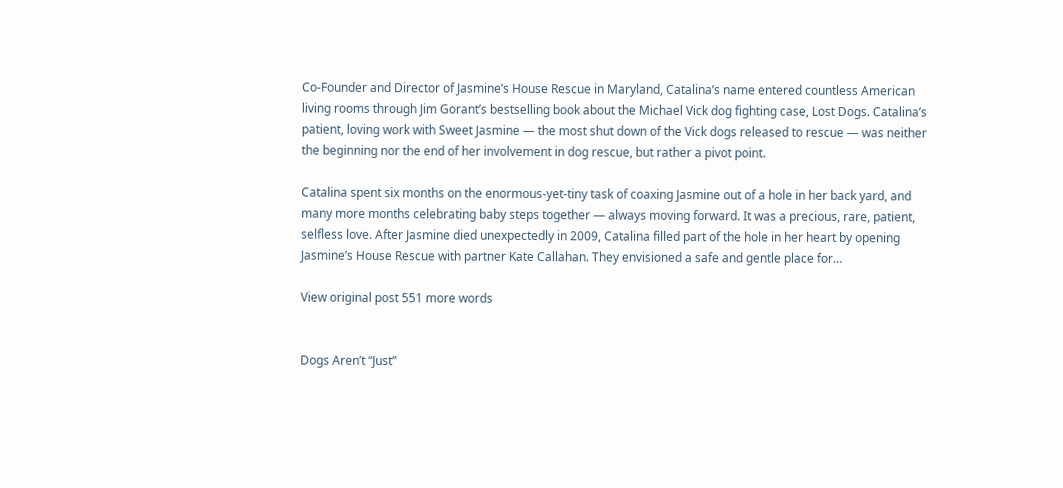Co-Founder and Director of Jasmine’s House Rescue in Maryland, Catalina’s name entered countless American living rooms through Jim Gorant’s bestselling book about the Michael Vick dog fighting case, Lost Dogs. Catalina’s patient, loving work with Sweet Jasmine — the most shut down of the Vick dogs released to rescue — was neither the beginning nor the end of her involvement in dog rescue, but rather a pivot point.

Catalina spent six months on the enormous-yet-tiny task of coaxing Jasmine out of a hole in her back yard, and many more months celebrating baby steps together — always moving forward. It was a precious, rare, patient, selfless love. After Jasmine died unexpectedly in 2009, Catalina filled part of the hole in her heart by opening Jasmine’s House Rescue with partner Kate Callahan. They envisioned a safe and gentle place for…

View original post 551 more words


Dogs Aren’t “Just”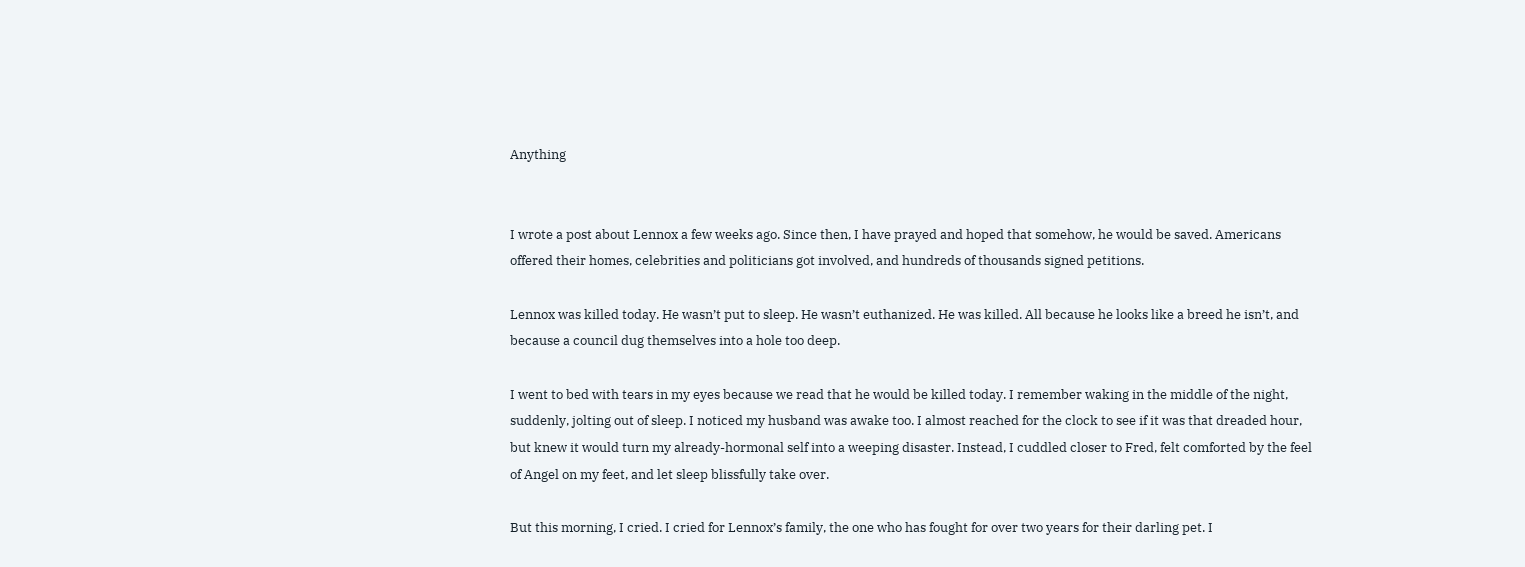Anything


I wrote a post about Lennox a few weeks ago. Since then, I have prayed and hoped that somehow, he would be saved. Americans offered their homes, celebrities and politicians got involved, and hundreds of thousands signed petitions.

Lennox was killed today. He wasn’t put to sleep. He wasn’t euthanized. He was killed. All because he looks like a breed he isn’t, and because a council dug themselves into a hole too deep.

I went to bed with tears in my eyes because we read that he would be killed today. I remember waking in the middle of the night, suddenly, jolting out of sleep. I noticed my husband was awake too. I almost reached for the clock to see if it was that dreaded hour, but knew it would turn my already-hormonal self into a weeping disaster. Instead, I cuddled closer to Fred, felt comforted by the feel of Angel on my feet, and let sleep blissfully take over.

But this morning, I cried. I cried for Lennox’s family, the one who has fought for over two years for their darling pet. I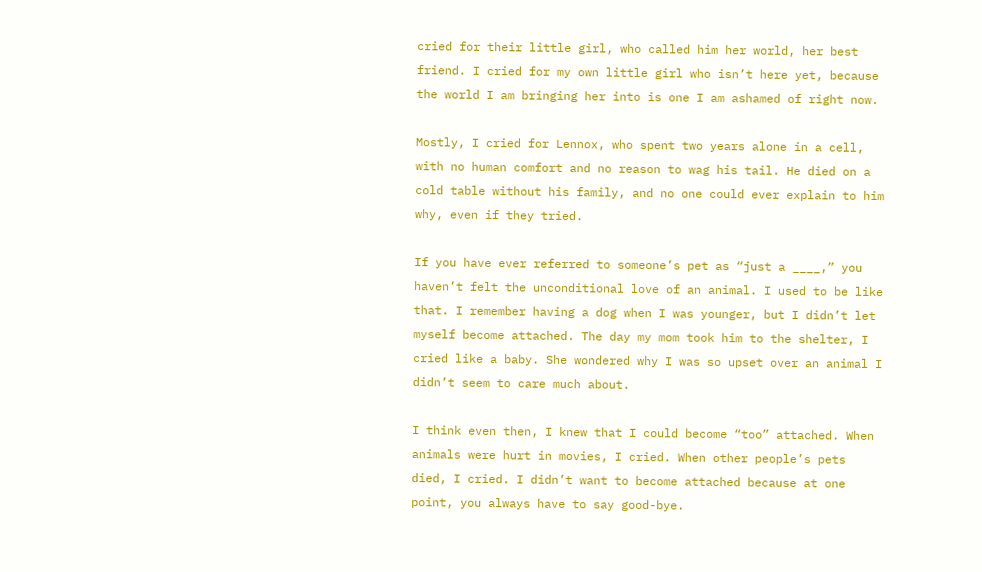cried for their little girl, who called him her world, her best friend. I cried for my own little girl who isn’t here yet, because the world I am bringing her into is one I am ashamed of right now.

Mostly, I cried for Lennox, who spent two years alone in a cell, with no human comfort and no reason to wag his tail. He died on a cold table without his family, and no one could ever explain to him why, even if they tried.

If you have ever referred to someone’s pet as “just a ____,” you haven’t felt the unconditional love of an animal. I used to be like that. I remember having a dog when I was younger, but I didn’t let myself become attached. The day my mom took him to the shelter, I cried like a baby. She wondered why I was so upset over an animal I didn’t seem to care much about.

I think even then, I knew that I could become “too” attached. When animals were hurt in movies, I cried. When other people’s pets died, I cried. I didn’t want to become attached because at one point, you always have to say good-bye.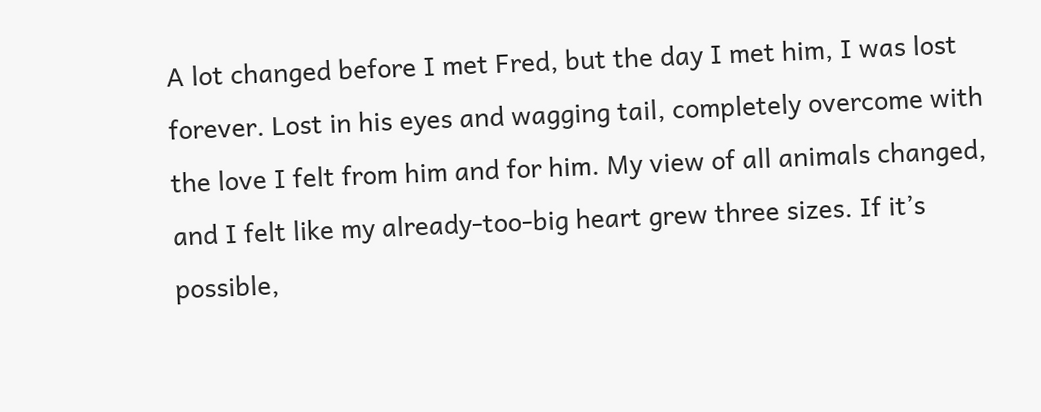A lot changed before I met Fred, but the day I met him, I was lost forever. Lost in his eyes and wagging tail, completely overcome with the love I felt from him and for him. My view of all animals changed, and I felt like my already-too-big heart grew three sizes. If it’s possible,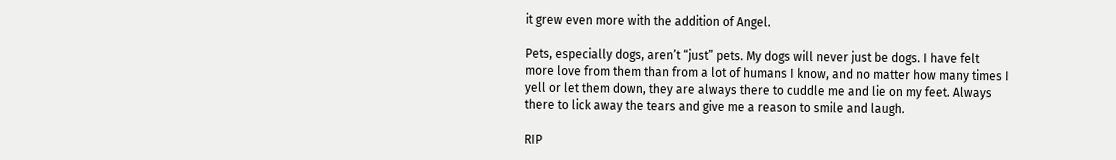it grew even more with the addition of Angel.

Pets, especially dogs, aren’t “just” pets. My dogs will never just be dogs. I have felt more love from them than from a lot of humans I know, and no matter how many times I yell or let them down, they are always there to cuddle me and lie on my feet. Always there to lick away the tears and give me a reason to smile and laugh.

RIP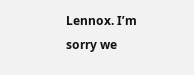Lennox. I’m sorry we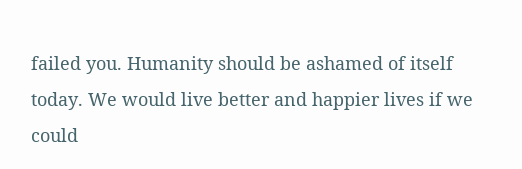failed you. Humanity should be ashamed of itself today. We would live better and happier lives if we could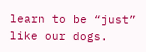learn to be “just” like our dogs.